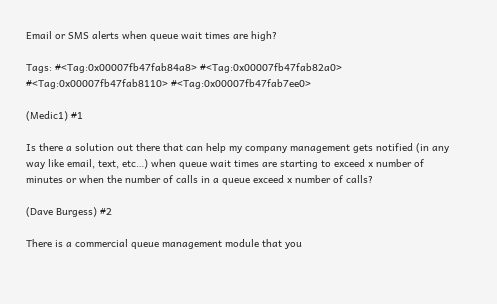Email or SMS alerts when queue wait times are high?

Tags: #<Tag:0x00007fb47fab84a8> #<Tag:0x00007fb47fab82a0> #<Tag:0x00007fb47fab8110> #<Tag:0x00007fb47fab7ee0>

(Medic1) #1

Is there a solution out there that can help my company management gets notified (in any way like email, text, etc…) when queue wait times are starting to exceed x number of minutes or when the number of calls in a queue exceed x number of calls?

(Dave Burgess) #2

There is a commercial queue management module that you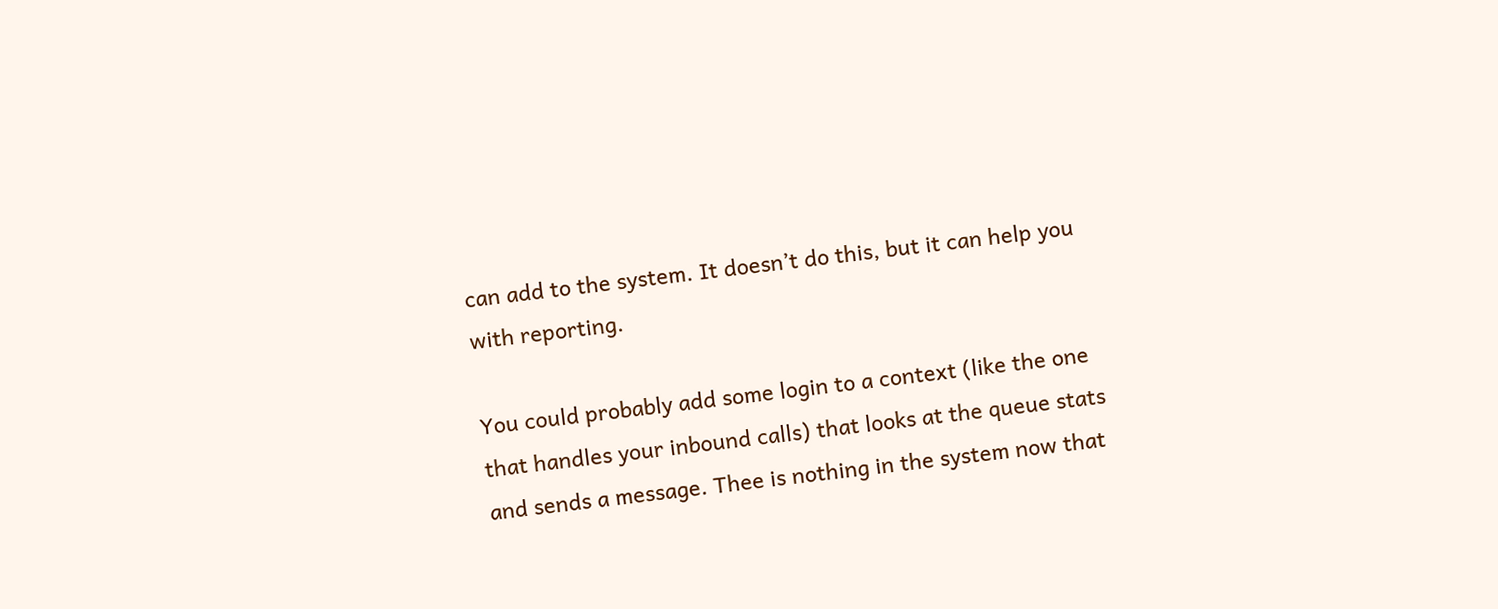can add to the system. It doesn’t do this, but it can help you with reporting.

You could probably add some login to a context (like the one that handles your inbound calls) that looks at the queue stats and sends a message. Thee is nothing in the system now that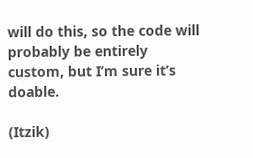will do this, so the code will probably be entirely custom, but I’m sure it’s doable.

(Itzik)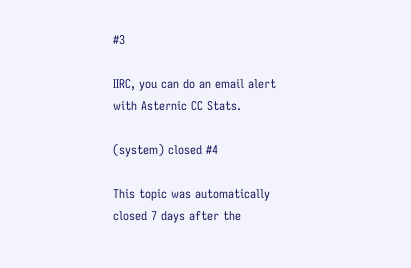#3

IIRC, you can do an email alert with Asternic CC Stats.

(system) closed #4

This topic was automatically closed 7 days after the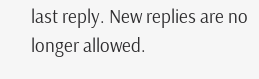last reply. New replies are no longer allowed.